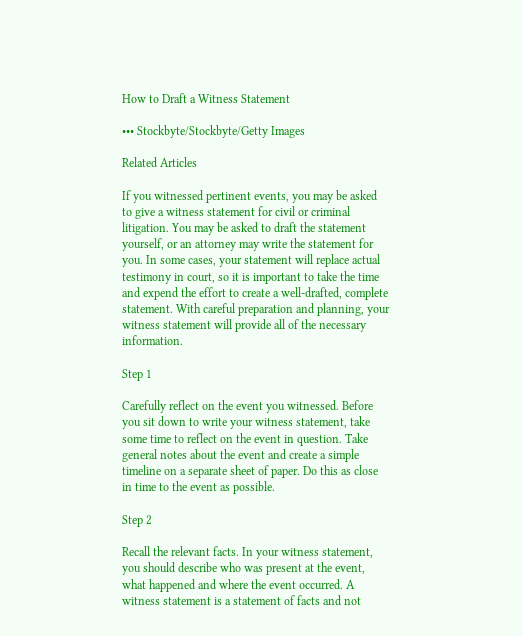How to Draft a Witness Statement

••• Stockbyte/Stockbyte/Getty Images

Related Articles

If you witnessed pertinent events, you may be asked to give a witness statement for civil or criminal litigation. You may be asked to draft the statement yourself, or an attorney may write the statement for you. In some cases, your statement will replace actual testimony in court, so it is important to take the time and expend the effort to create a well-drafted, complete statement. With careful preparation and planning, your witness statement will provide all of the necessary information.

Step 1

Carefully reflect on the event you witnessed. Before you sit down to write your witness statement, take some time to reflect on the event in question. Take general notes about the event and create a simple timeline on a separate sheet of paper. Do this as close in time to the event as possible.

Step 2

Recall the relevant facts. In your witness statement, you should describe who was present at the event, what happened and where the event occurred. A witness statement is a statement of facts and not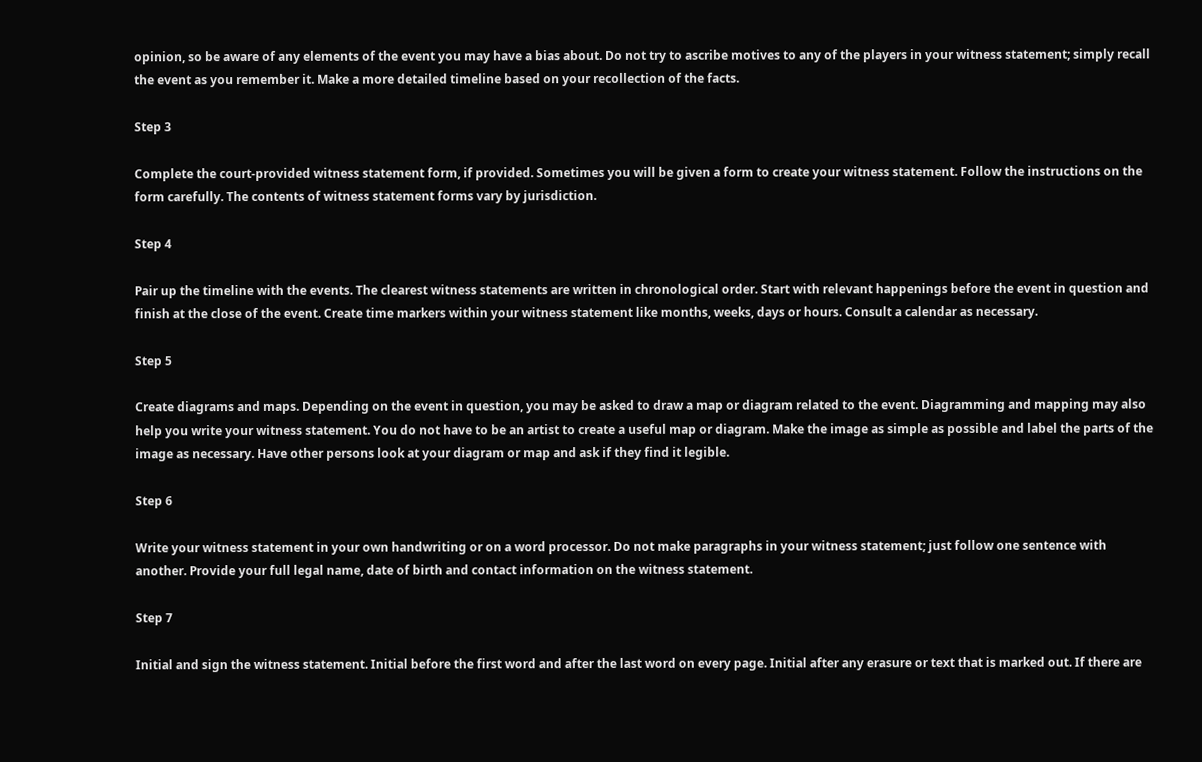opinion, so be aware of any elements of the event you may have a bias about. Do not try to ascribe motives to any of the players in your witness statement; simply recall the event as you remember it. Make a more detailed timeline based on your recollection of the facts.

Step 3

Complete the court-provided witness statement form, if provided. Sometimes you will be given a form to create your witness statement. Follow the instructions on the form carefully. The contents of witness statement forms vary by jurisdiction.

Step 4

Pair up the timeline with the events. The clearest witness statements are written in chronological order. Start with relevant happenings before the event in question and finish at the close of the event. Create time markers within your witness statement like months, weeks, days or hours. Consult a calendar as necessary.

Step 5

Create diagrams and maps. Depending on the event in question, you may be asked to draw a map or diagram related to the event. Diagramming and mapping may also help you write your witness statement. You do not have to be an artist to create a useful map or diagram. Make the image as simple as possible and label the parts of the image as necessary. Have other persons look at your diagram or map and ask if they find it legible.

Step 6

Write your witness statement in your own handwriting or on a word processor. Do not make paragraphs in your witness statement; just follow one sentence with another. Provide your full legal name, date of birth and contact information on the witness statement.

Step 7

Initial and sign the witness statement. Initial before the first word and after the last word on every page. Initial after any erasure or text that is marked out. If there are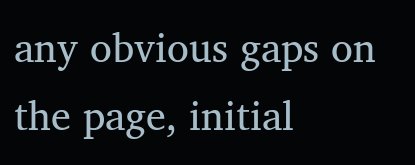any obvious gaps on the page, initial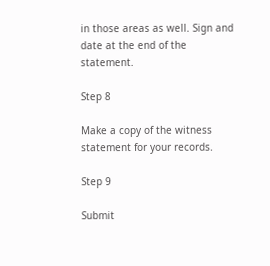in those areas as well. Sign and date at the end of the statement.

Step 8

Make a copy of the witness statement for your records.

Step 9

Submit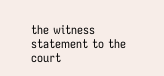the witness statement to the court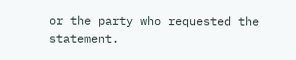or the party who requested the statement.